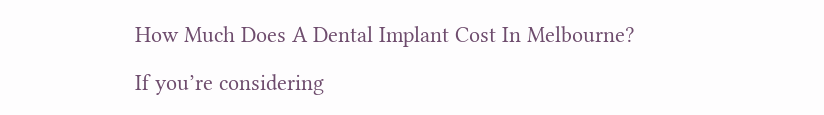How Much Does A Dental Implant Cost In Melbourne?

If you’re considering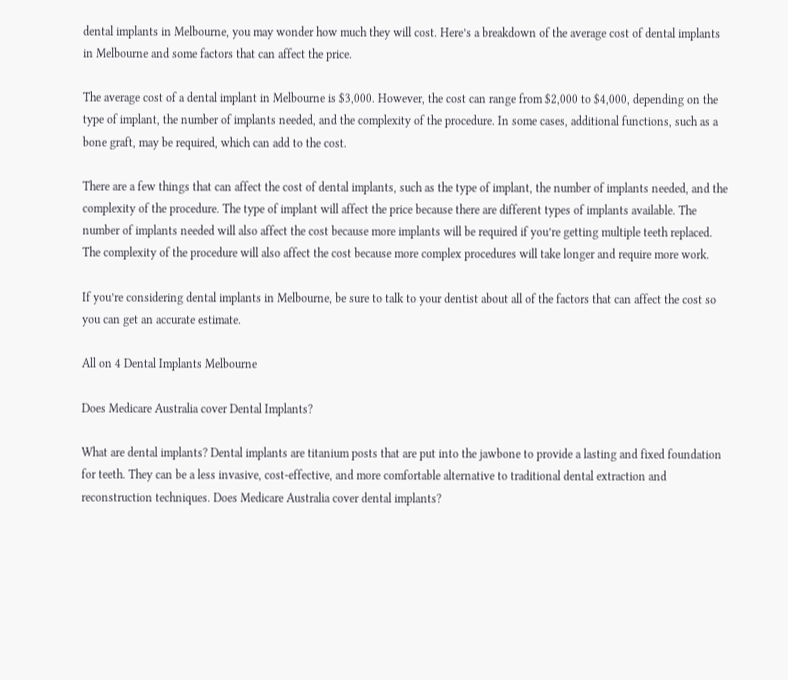dental implants in Melbourne, you may wonder how much they will cost. Here’s a breakdown of the average cost of dental implants in Melbourne and some factors that can affect the price.

The average cost of a dental implant in Melbourne is $3,000. However, the cost can range from $2,000 to $4,000, depending on the type of implant, the number of implants needed, and the complexity of the procedure. In some cases, additional functions, such as a bone graft, may be required, which can add to the cost.

There are a few things that can affect the cost of dental implants, such as the type of implant, the number of implants needed, and the complexity of the procedure. The type of implant will affect the price because there are different types of implants available. The number of implants needed will also affect the cost because more implants will be required if you’re getting multiple teeth replaced. The complexity of the procedure will also affect the cost because more complex procedures will take longer and require more work.

If you’re considering dental implants in Melbourne, be sure to talk to your dentist about all of the factors that can affect the cost so you can get an accurate estimate.

All on 4 Dental Implants Melbourne

Does Medicare Australia cover Dental Implants?

What are dental implants? Dental implants are titanium posts that are put into the jawbone to provide a lasting and fixed foundation for teeth. They can be a less invasive, cost-effective, and more comfortable alternative to traditional dental extraction and reconstruction techniques. Does Medicare Australia cover dental implants?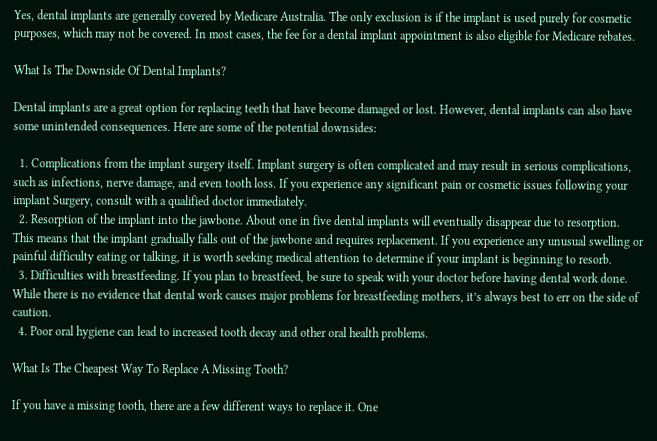Yes, dental implants are generally covered by Medicare Australia. The only exclusion is if the implant is used purely for cosmetic purposes, which may not be covered. In most cases, the fee for a dental implant appointment is also eligible for Medicare rebates.

What Is The Downside Of Dental Implants?

Dental implants are a great option for replacing teeth that have become damaged or lost. However, dental implants can also have some unintended consequences. Here are some of the potential downsides:

  1. Complications from the implant surgery itself. Implant surgery is often complicated and may result in serious complications, such as infections, nerve damage, and even tooth loss. If you experience any significant pain or cosmetic issues following your implant Surgery, consult with a qualified doctor immediately.
  2. Resorption of the implant into the jawbone. About one in five dental implants will eventually disappear due to resorption. This means that the implant gradually falls out of the jawbone and requires replacement. If you experience any unusual swelling or painful difficulty eating or talking, it is worth seeking medical attention to determine if your implant is beginning to resorb.
  3. Difficulties with breastfeeding. If you plan to breastfeed, be sure to speak with your doctor before having dental work done. While there is no evidence that dental work causes major problems for breastfeeding mothers, it’s always best to err on the side of caution.
  4. Poor oral hygiene can lead to increased tooth decay and other oral health problems.

What Is The Cheapest Way To Replace A Missing Tooth?

If you have a missing tooth, there are a few different ways to replace it. One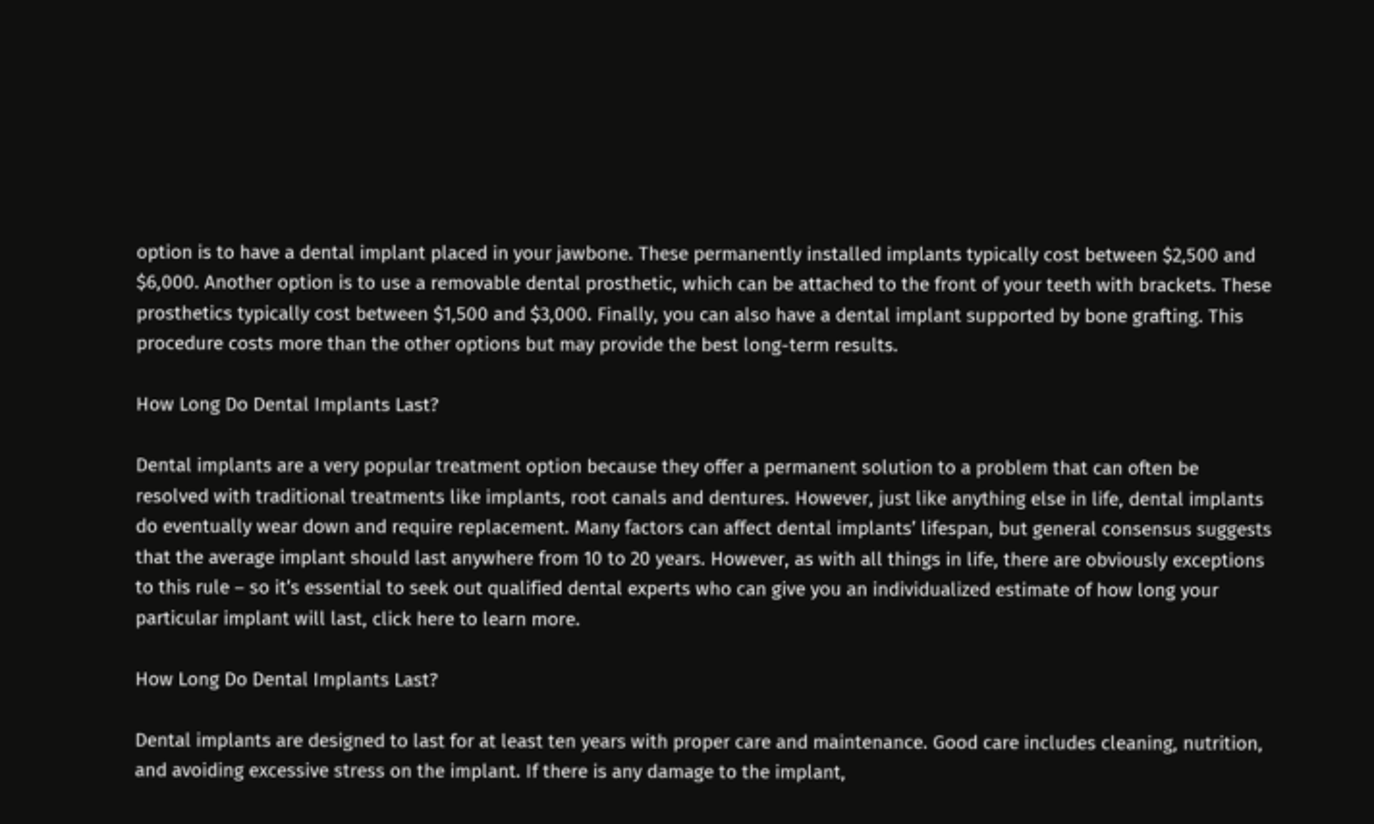option is to have a dental implant placed in your jawbone. These permanently installed implants typically cost between $2,500 and $6,000. Another option is to use a removable dental prosthetic, which can be attached to the front of your teeth with brackets. These prosthetics typically cost between $1,500 and $3,000. Finally, you can also have a dental implant supported by bone grafting. This procedure costs more than the other options but may provide the best long-term results.

How Long Do Dental Implants Last?

Dental implants are a very popular treatment option because they offer a permanent solution to a problem that can often be resolved with traditional treatments like implants, root canals and dentures. However, just like anything else in life, dental implants do eventually wear down and require replacement. Many factors can affect dental implants’ lifespan, but general consensus suggests that the average implant should last anywhere from 10 to 20 years. However, as with all things in life, there are obviously exceptions to this rule – so it’s essential to seek out qualified dental experts who can give you an individualized estimate of how long your particular implant will last, click here to learn more.

How Long Do Dental Implants Last?

Dental implants are designed to last for at least ten years with proper care and maintenance. Good care includes cleaning, nutrition, and avoiding excessive stress on the implant. If there is any damage to the implant,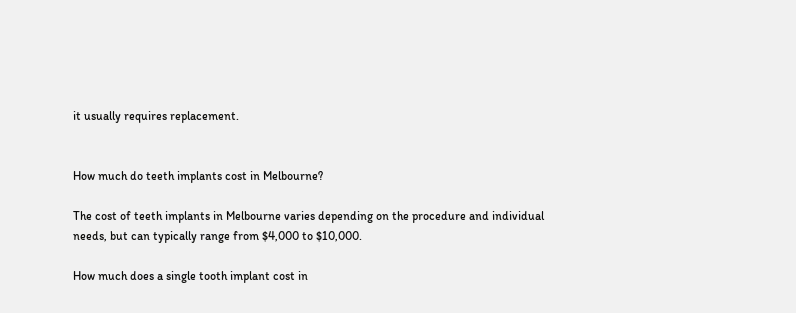it usually requires replacement.


How much do teeth implants cost in Melbourne?

The cost of teeth implants in Melbourne varies depending on the procedure and individual needs, but can typically range from $4,000 to $10,000.

How much does a single tooth implant cost in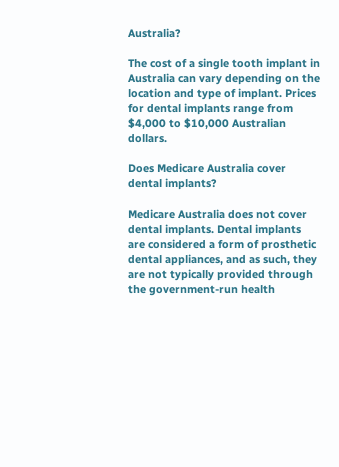Australia?

The cost of a single tooth implant in Australia can vary depending on the location and type of implant. Prices for dental implants range from $4,000 to $10,000 Australian dollars.

Does Medicare Australia cover dental implants?

Medicare Australia does not cover dental implants. Dental implants are considered a form of prosthetic dental appliances, and as such, they are not typically provided through the government-run health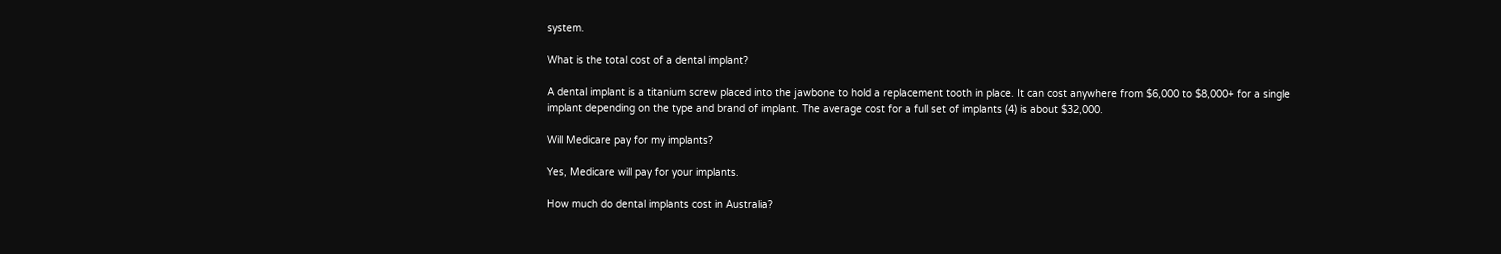system.

What is the total cost of a dental implant?

A dental implant is a titanium screw placed into the jawbone to hold a replacement tooth in place. It can cost anywhere from $6,000 to $8,000+ for a single implant depending on the type and brand of implant. The average cost for a full set of implants (4) is about $32,000.

Will Medicare pay for my implants?

Yes, Medicare will pay for your implants.

How much do dental implants cost in Australia?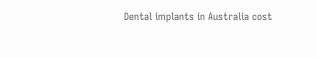Dental implants in Australia cost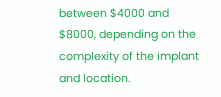between $4000 and $8000, depending on the complexity of the implant and location.